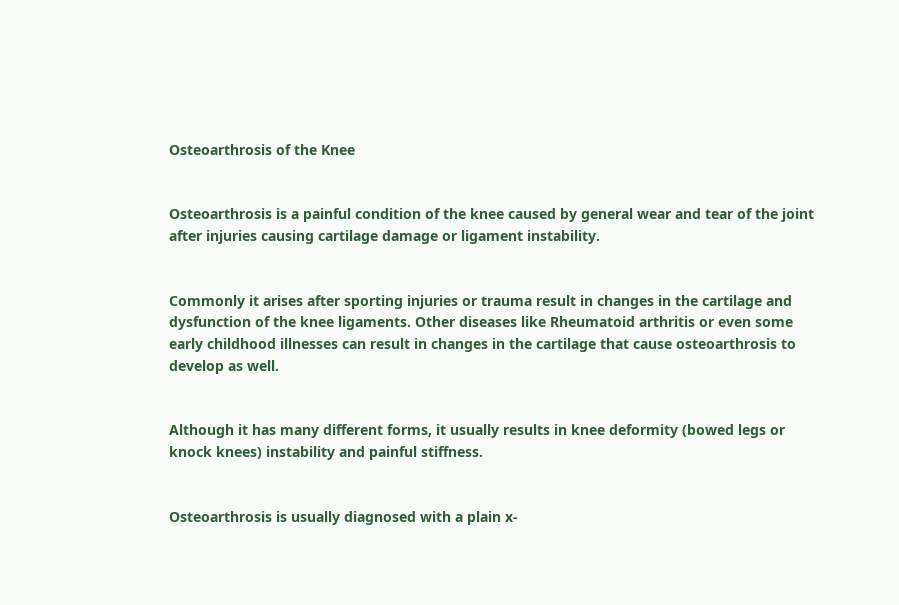Osteoarthrosis of the Knee


Osteoarthrosis is a painful condition of the knee caused by general wear and tear of the joint after injuries causing cartilage damage or ligament instability.


Commonly it arises after sporting injuries or trauma result in changes in the cartilage and dysfunction of the knee ligaments. Other diseases like Rheumatoid arthritis or even some early childhood illnesses can result in changes in the cartilage that cause osteoarthrosis to develop as well.


Although it has many different forms, it usually results in knee deformity (bowed legs or knock knees) instability and painful stiffness.


Osteoarthrosis is usually diagnosed with a plain x-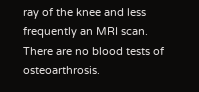ray of the knee and less frequently an MRI scan. There are no blood tests of osteoarthrosis.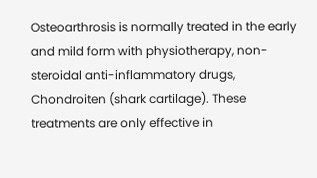Osteoarthrosis is normally treated in the early and mild form with physiotherapy, non-steroidal anti-inflammatory drugs, Chondroiten (shark cartilage). These treatments are only effective in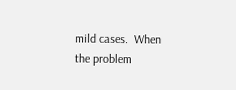mild cases.  When the problem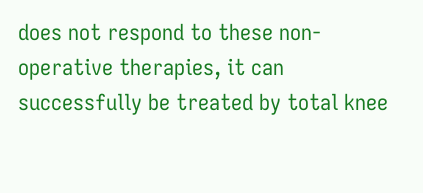does not respond to these non-operative therapies, it can successfully be treated by total knee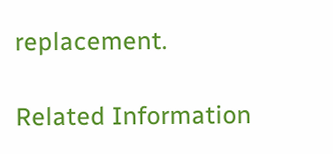replacement.

Related Information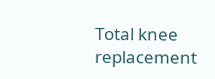Total knee replacement